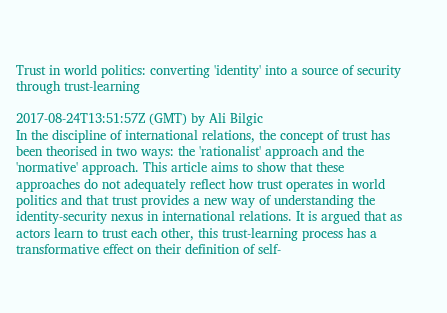Trust in world politics: converting 'identity' into a source of security through trust-learning

2017-08-24T13:51:57Z (GMT) by Ali Bilgic
In the discipline of international relations, the concept of trust has been theorised in two ways: the 'rationalist' approach and the 'normative' approach. This article aims to show that these approaches do not adequately reflect how trust operates in world politics and that trust provides a new way of understanding the identity-security nexus in international relations. It is argued that as actors learn to trust each other, this trust-learning process has a transformative effect on their definition of self-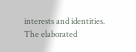interests and identities. The elaborated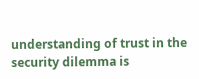understanding of trust in the security dilemma is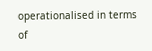operationalised in terms of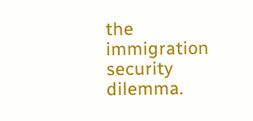the immigration security dilemma.